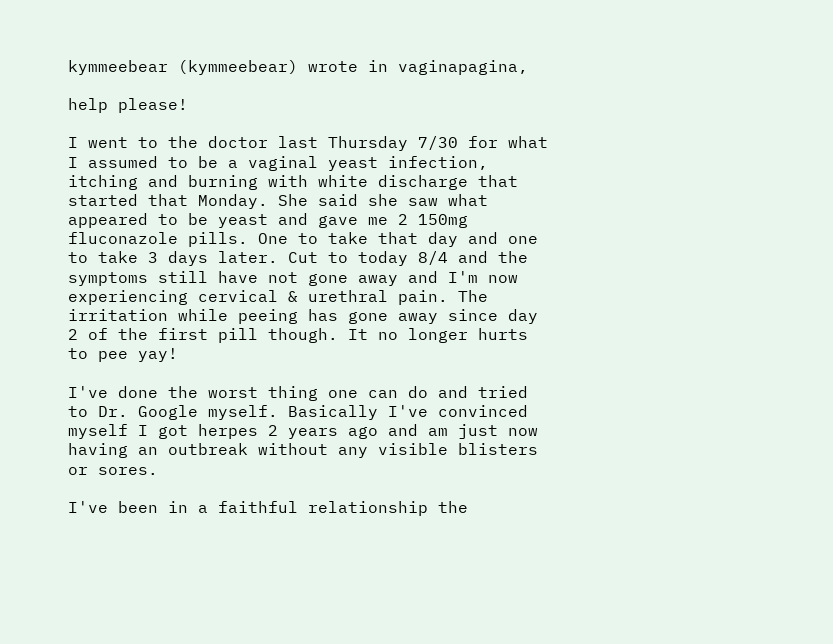kymmeebear (kymmeebear) wrote in vaginapagina,

help please!

I went to the doctor last Thursday 7/30 for what I assumed to be a vaginal yeast infection, itching and burning with white discharge that started that Monday. She said she saw what appeared to be yeast and gave me 2 150mg fluconazole pills. One to take that day and one to take 3 days later. Cut to today 8/4 and the symptoms still have not gone away and I'm now experiencing cervical & urethral pain. The irritation while peeing has gone away since day 2 of the first pill though. It no longer hurts to pee yay!

I've done the worst thing one can do and tried to Dr. Google myself. Basically I've convinced myself I got herpes 2 years ago and am just now having an outbreak without any visible blisters or sores.

I've been in a faithful relationship the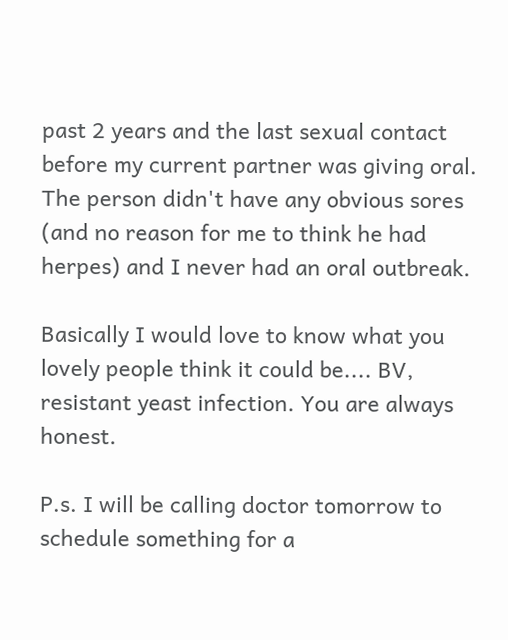past 2 years and the last sexual contact before my current partner was giving oral. The person didn't have any obvious sores (and no reason for me to think he had herpes) and I never had an oral outbreak.

Basically I would love to know what you lovely people think it could be.... BV, resistant yeast infection. You are always honest.

P.s. I will be calling doctor tomorrow to schedule something for a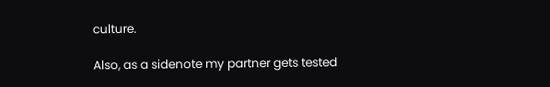culture.

Also, as a sidenote my partner gets tested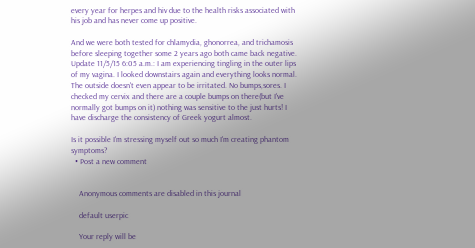every year for herpes and hiv due to the health risks associated with his job and has never come up positive.

And we were both tested for chlamydia, ghonorrea, and trichamosis before sleeping together some 2 years ago both came back negative.
Update 11/5/15 6:05 a.m.: I am experiencing tingling in the outer lips of my vagina. I looked downstairs again and everything looks normal. The outside doesn't even appear to be irritated. No bumps,sores. I checked my cervix and there are a couple bumps on there(but I've normally got bumps on it) nothing was sensitive to the just hurts! I have discharge the consistency of Greek yogurt almost.

Is it possible I'm stressing myself out so much I'm creating phantom symptoms?
  • Post a new comment


    Anonymous comments are disabled in this journal

    default userpic

    Your reply will be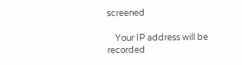screened

    Your IP address will be recorded